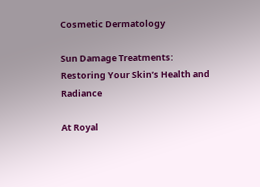Cosmetic Dermatology

Sun Damage Treatments: Restoring Your Skin’s Health and Radiance

At Royal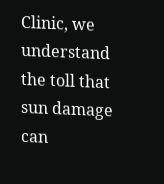Clinic, we understand the toll that sun damage can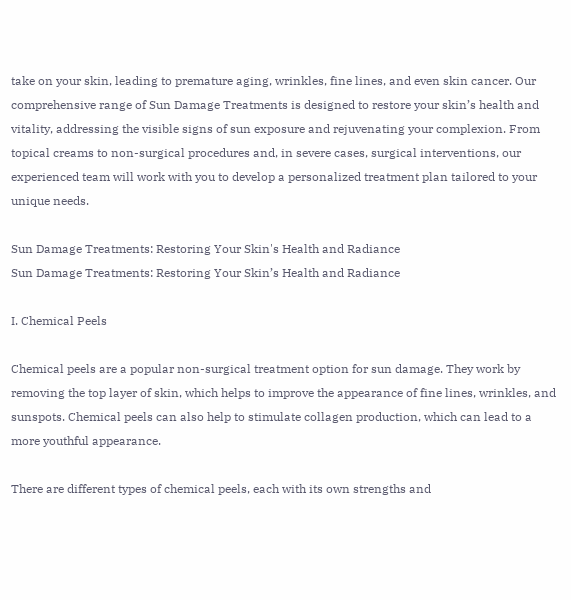take on your skin, leading to premature aging, wrinkles, fine lines, and even skin cancer. Our comprehensive range of Sun Damage Treatments is designed to restore your skin’s health and vitality, addressing the visible signs of sun exposure and rejuvenating your complexion. From topical creams to non-surgical procedures and, in severe cases, surgical interventions, our experienced team will work with you to develop a personalized treatment plan tailored to your unique needs.

Sun Damage Treatments: Restoring Your Skin's Health and Radiance
Sun Damage Treatments: Restoring Your Skin’s Health and Radiance

I. Chemical Peels

Chemical peels are a popular non-surgical treatment option for sun damage. They work by removing the top layer of skin, which helps to improve the appearance of fine lines, wrinkles, and sunspots. Chemical peels can also help to stimulate collagen production, which can lead to a more youthful appearance.

There are different types of chemical peels, each with its own strengths and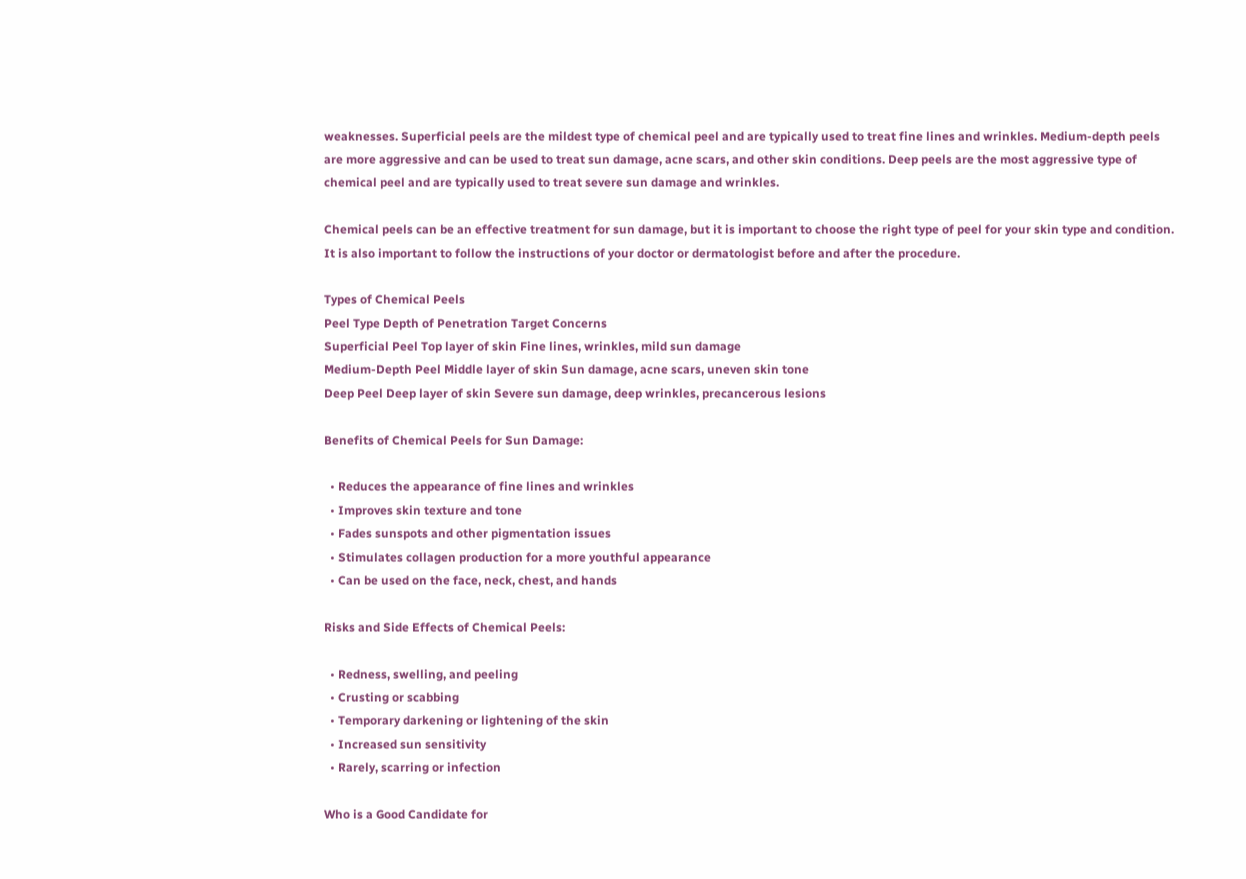weaknesses. Superficial peels are the mildest type of chemical peel and are typically used to treat fine lines and wrinkles. Medium-depth peels are more aggressive and can be used to treat sun damage, acne scars, and other skin conditions. Deep peels are the most aggressive type of chemical peel and are typically used to treat severe sun damage and wrinkles.

Chemical peels can be an effective treatment for sun damage, but it is important to choose the right type of peel for your skin type and condition. It is also important to follow the instructions of your doctor or dermatologist before and after the procedure.

Types of Chemical Peels
Peel Type Depth of Penetration Target Concerns
Superficial Peel Top layer of skin Fine lines, wrinkles, mild sun damage
Medium-Depth Peel Middle layer of skin Sun damage, acne scars, uneven skin tone
Deep Peel Deep layer of skin Severe sun damage, deep wrinkles, precancerous lesions

Benefits of Chemical Peels for Sun Damage:

  • Reduces the appearance of fine lines and wrinkles
  • Improves skin texture and tone
  • Fades sunspots and other pigmentation issues
  • Stimulates collagen production for a more youthful appearance
  • Can be used on the face, neck, chest, and hands

Risks and Side Effects of Chemical Peels:

  • Redness, swelling, and peeling
  • Crusting or scabbing
  • Temporary darkening or lightening of the skin
  • Increased sun sensitivity
  • Rarely, scarring or infection

Who is a Good Candidate for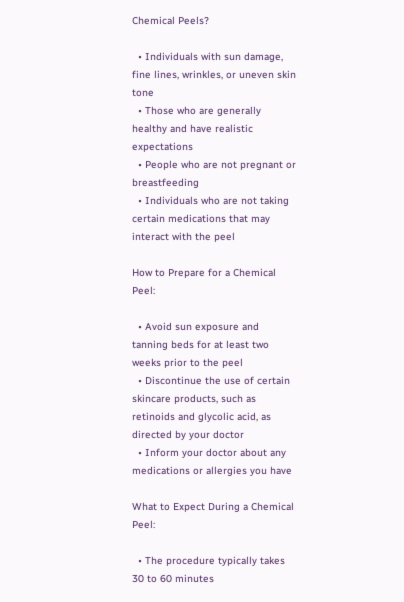Chemical Peels?

  • Individuals with sun damage, fine lines, wrinkles, or uneven skin tone
  • Those who are generally healthy and have realistic expectations
  • People who are not pregnant or breastfeeding
  • Individuals who are not taking certain medications that may interact with the peel

How to Prepare for a Chemical Peel:

  • Avoid sun exposure and tanning beds for at least two weeks prior to the peel
  • Discontinue the use of certain skincare products, such as retinoids and glycolic acid, as directed by your doctor
  • Inform your doctor about any medications or allergies you have

What to Expect During a Chemical Peel:

  • The procedure typically takes 30 to 60 minutes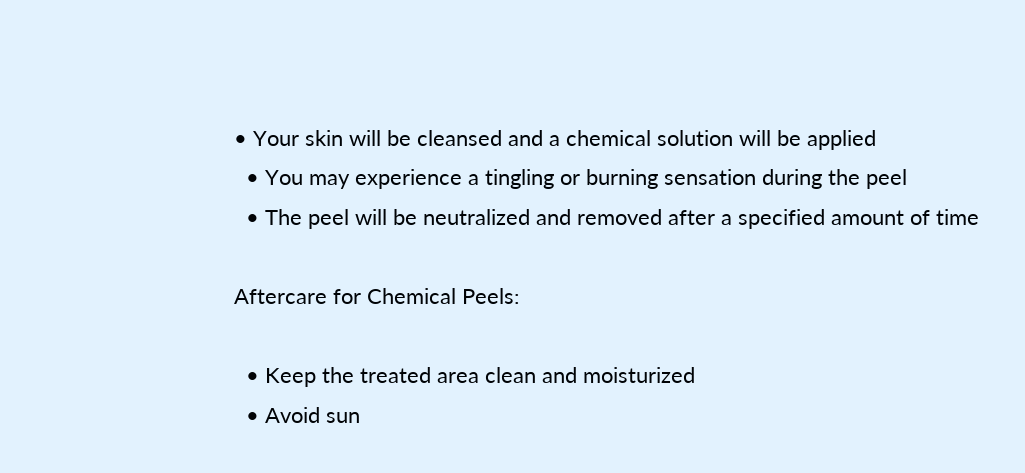• Your skin will be cleansed and a chemical solution will be applied
  • You may experience a tingling or burning sensation during the peel
  • The peel will be neutralized and removed after a specified amount of time

Aftercare for Chemical Peels:

  • Keep the treated area clean and moisturized
  • Avoid sun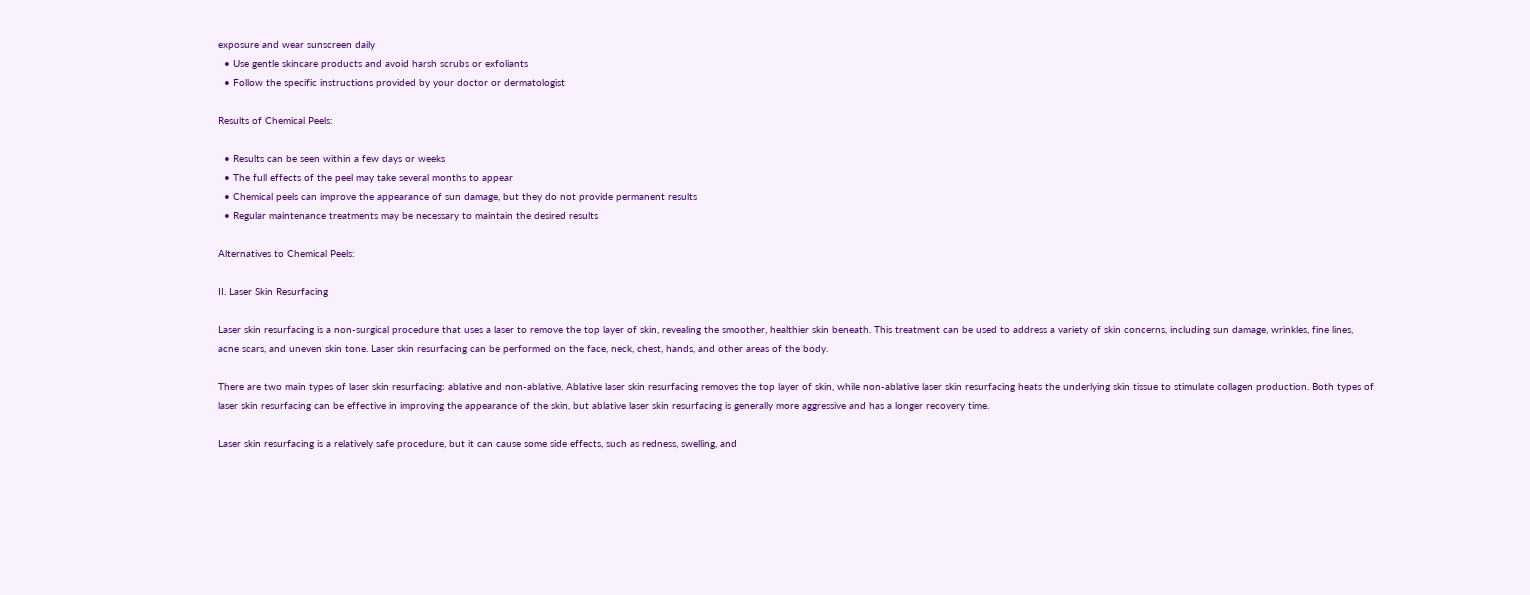exposure and wear sunscreen daily
  • Use gentle skincare products and avoid harsh scrubs or exfoliants
  • Follow the specific instructions provided by your doctor or dermatologist

Results of Chemical Peels:

  • Results can be seen within a few days or weeks
  • The full effects of the peel may take several months to appear
  • Chemical peels can improve the appearance of sun damage, but they do not provide permanent results
  • Regular maintenance treatments may be necessary to maintain the desired results

Alternatives to Chemical Peels:

II. Laser Skin Resurfacing

Laser skin resurfacing is a non-surgical procedure that uses a laser to remove the top layer of skin, revealing the smoother, healthier skin beneath. This treatment can be used to address a variety of skin concerns, including sun damage, wrinkles, fine lines, acne scars, and uneven skin tone. Laser skin resurfacing can be performed on the face, neck, chest, hands, and other areas of the body.

There are two main types of laser skin resurfacing: ablative and non-ablative. Ablative laser skin resurfacing removes the top layer of skin, while non-ablative laser skin resurfacing heats the underlying skin tissue to stimulate collagen production. Both types of laser skin resurfacing can be effective in improving the appearance of the skin, but ablative laser skin resurfacing is generally more aggressive and has a longer recovery time.

Laser skin resurfacing is a relatively safe procedure, but it can cause some side effects, such as redness, swelling, and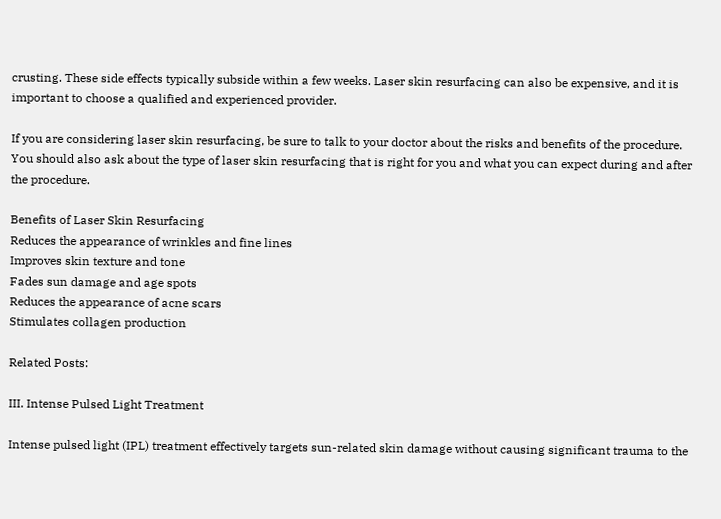crusting. These side effects typically subside within a few weeks. Laser skin resurfacing can also be expensive, and it is important to choose a qualified and experienced provider.

If you are considering laser skin resurfacing, be sure to talk to your doctor about the risks and benefits of the procedure. You should also ask about the type of laser skin resurfacing that is right for you and what you can expect during and after the procedure.

Benefits of Laser Skin Resurfacing
Reduces the appearance of wrinkles and fine lines
Improves skin texture and tone
Fades sun damage and age spots
Reduces the appearance of acne scars
Stimulates collagen production

Related Posts:

III. Intense Pulsed Light Treatment

Intense pulsed light (IPL) treatment effectively targets sun-related skin damage without causing significant trauma to the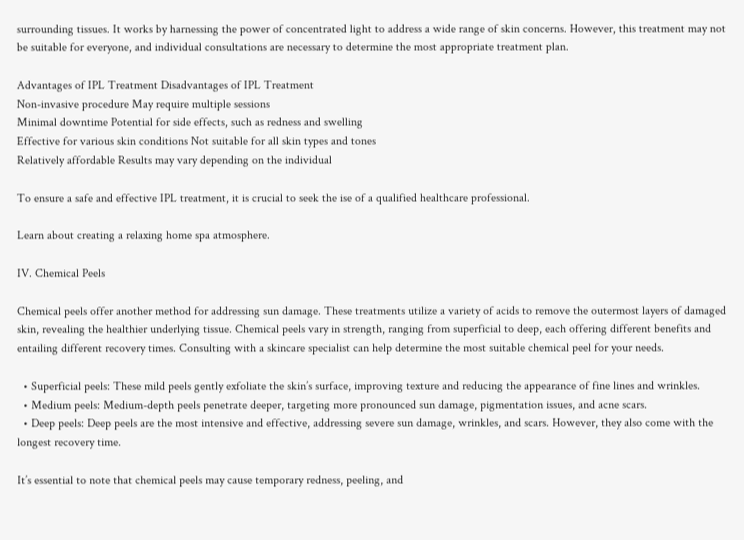surrounding tissues. It works by harnessing the power of concentrated light to address a wide range of skin concerns. However, this treatment may not be suitable for everyone, and individual consultations are necessary to determine the most appropriate treatment plan.

Advantages of IPL Treatment Disadvantages of IPL Treatment
Non-invasive procedure May require multiple sessions
Minimal downtime Potential for side effects, such as redness and swelling
Effective for various skin conditions Not suitable for all skin types and tones
Relatively affordable Results may vary depending on the individual

To ensure a safe and effective IPL treatment, it is crucial to seek the ise of a qualified healthcare professional.

Learn about creating a relaxing home spa atmosphere.

IV. Chemical Peels

Chemical peels offer another method for addressing sun damage. These treatments utilize a variety of acids to remove the outermost layers of damaged skin, revealing the healthier underlying tissue. Chemical peels vary in strength, ranging from superficial to deep, each offering different benefits and entailing different recovery times. Consulting with a skincare specialist can help determine the most suitable chemical peel for your needs.

  • Superficial peels: These mild peels gently exfoliate the skin’s surface, improving texture and reducing the appearance of fine lines and wrinkles.
  • Medium peels: Medium-depth peels penetrate deeper, targeting more pronounced sun damage, pigmentation issues, and acne scars.
  • Deep peels: Deep peels are the most intensive and effective, addressing severe sun damage, wrinkles, and scars. However, they also come with the longest recovery time.

It’s essential to note that chemical peels may cause temporary redness, peeling, and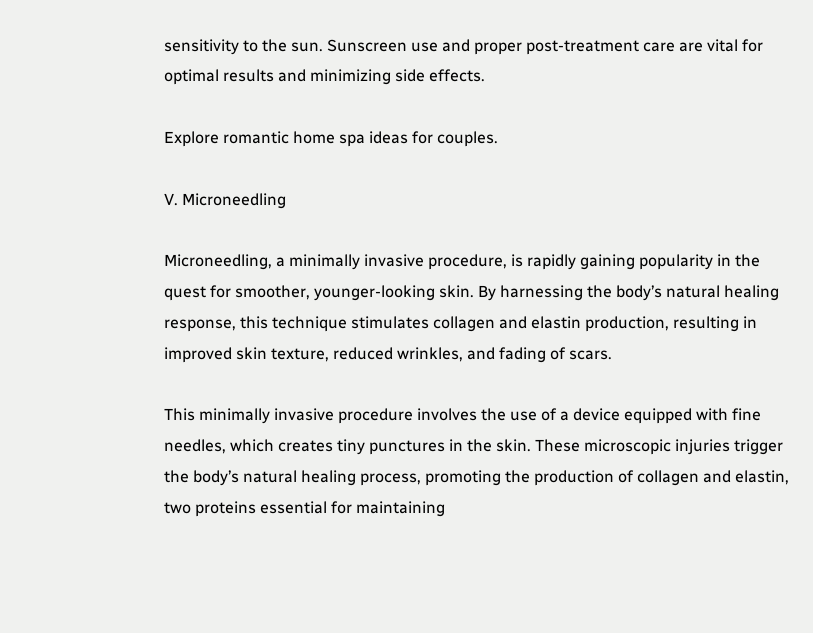sensitivity to the sun. Sunscreen use and proper post-treatment care are vital for optimal results and minimizing side effects.

Explore romantic home spa ideas for couples.

V. Microneedling

Microneedling, a minimally invasive procedure, is rapidly gaining popularity in the quest for smoother, younger-looking skin. By harnessing the body’s natural healing response, this technique stimulates collagen and elastin production, resulting in improved skin texture, reduced wrinkles, and fading of scars.

This minimally invasive procedure involves the use of a device equipped with fine needles, which creates tiny punctures in the skin. These microscopic injuries trigger the body’s natural healing process, promoting the production of collagen and elastin, two proteins essential for maintaining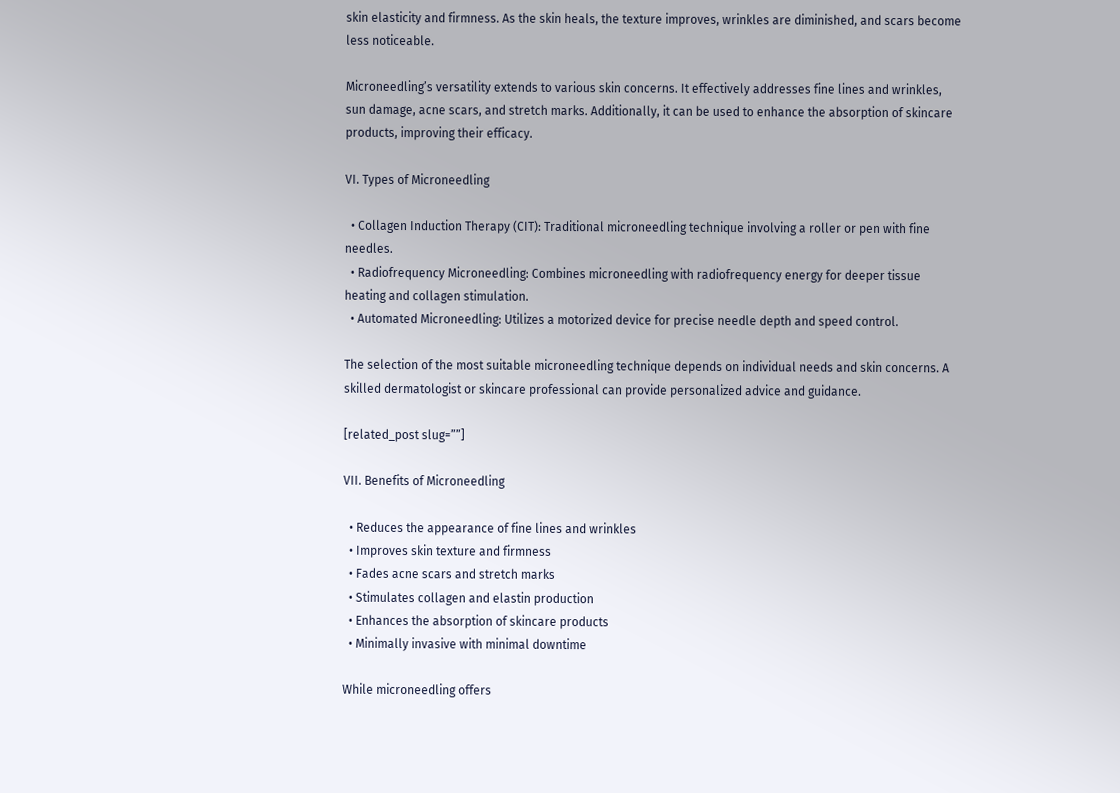skin elasticity and firmness. As the skin heals, the texture improves, wrinkles are diminished, and scars become less noticeable.

Microneedling’s versatility extends to various skin concerns. It effectively addresses fine lines and wrinkles, sun damage, acne scars, and stretch marks. Additionally, it can be used to enhance the absorption of skincare products, improving their efficacy.

VI. Types of Microneedling

  • Collagen Induction Therapy (CIT): Traditional microneedling technique involving a roller or pen with fine needles.
  • Radiofrequency Microneedling: Combines microneedling with radiofrequency energy for deeper tissue heating and collagen stimulation.
  • Automated Microneedling: Utilizes a motorized device for precise needle depth and speed control.

The selection of the most suitable microneedling technique depends on individual needs and skin concerns. A skilled dermatologist or skincare professional can provide personalized advice and guidance.

[related_post slug=””]

VII. Benefits of Microneedling

  • Reduces the appearance of fine lines and wrinkles
  • Improves skin texture and firmness
  • Fades acne scars and stretch marks
  • Stimulates collagen and elastin production
  • Enhances the absorption of skincare products
  • Minimally invasive with minimal downtime

While microneedling offers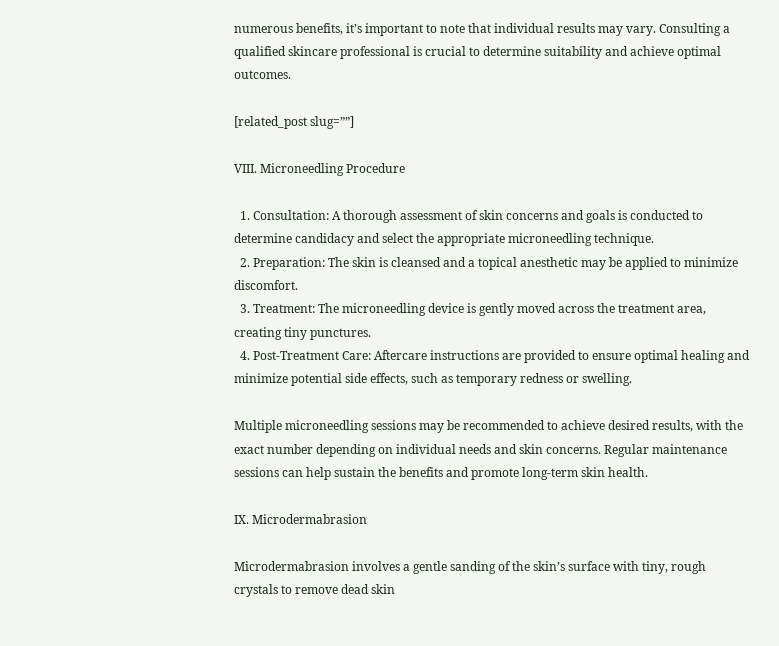numerous benefits, it’s important to note that individual results may vary. Consulting a qualified skincare professional is crucial to determine suitability and achieve optimal outcomes.

[related_post slug=””]

VIII. Microneedling Procedure

  1. Consultation: A thorough assessment of skin concerns and goals is conducted to determine candidacy and select the appropriate microneedling technique.
  2. Preparation: The skin is cleansed and a topical anesthetic may be applied to minimize discomfort.
  3. Treatment: The microneedling device is gently moved across the treatment area, creating tiny punctures.
  4. Post-Treatment Care: Aftercare instructions are provided to ensure optimal healing and minimize potential side effects, such as temporary redness or swelling.

Multiple microneedling sessions may be recommended to achieve desired results, with the exact number depending on individual needs and skin concerns. Regular maintenance sessions can help sustain the benefits and promote long-term skin health.

IX. Microdermabrasion

Microdermabrasion involves a gentle sanding of the skin’s surface with tiny, rough crystals to remove dead skin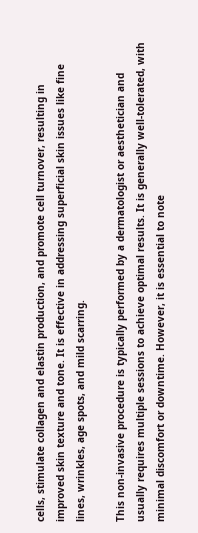cells, stimulate collagen and elastin production, and promote cell turnover, resulting in improved skin texture and tone. It is effective in addressing superficial skin issues like fine lines, wrinkles, age spots, and mild scarring.

This non-invasive procedure is typically performed by a dermatologist or aesthetician and usually requires multiple sessions to achieve optimal results. It is generally well-tolerated, with minimal discomfort or downtime. However, it is essential to note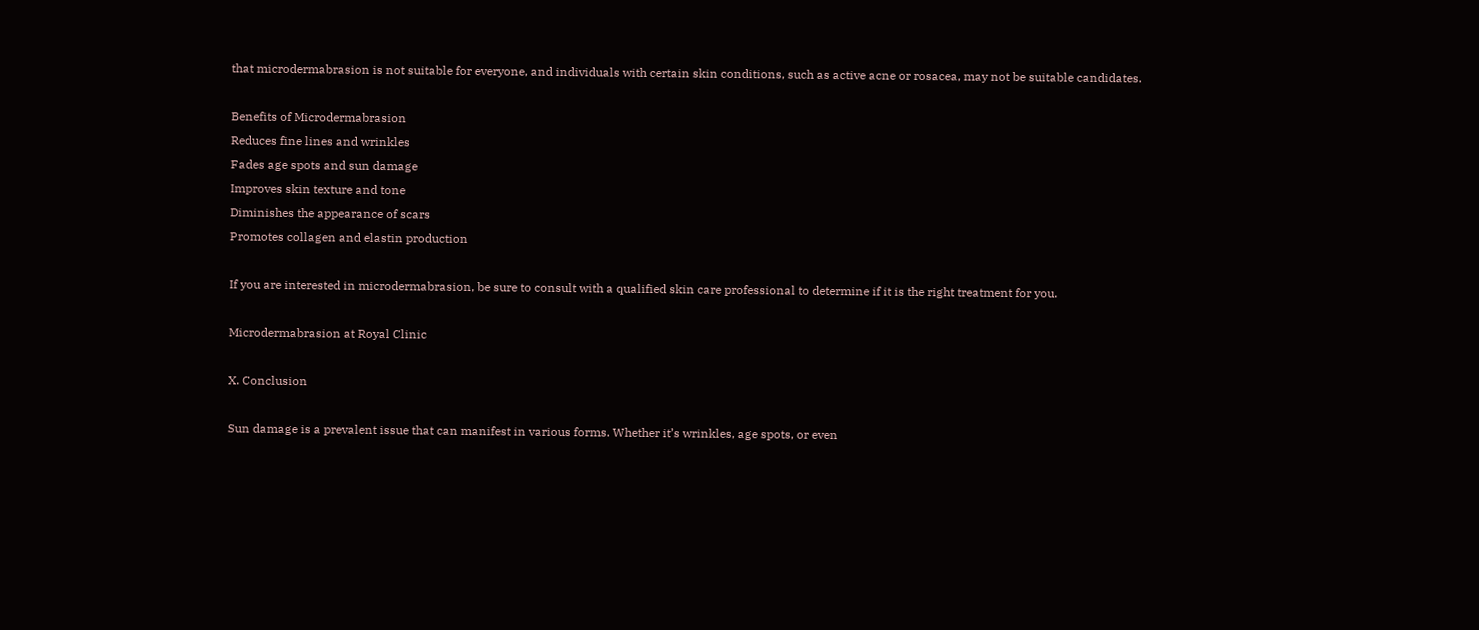that microdermabrasion is not suitable for everyone, and individuals with certain skin conditions, such as active acne or rosacea, may not be suitable candidates.

Benefits of Microdermabrasion
Reduces fine lines and wrinkles
Fades age spots and sun damage
Improves skin texture and tone
Diminishes the appearance of scars
Promotes collagen and elastin production

If you are interested in microdermabrasion, be sure to consult with a qualified skin care professional to determine if it is the right treatment for you.

Microdermabrasion at Royal Clinic

X. Conclusion

Sun damage is a prevalent issue that can manifest in various forms. Whether it’s wrinkles, age spots, or even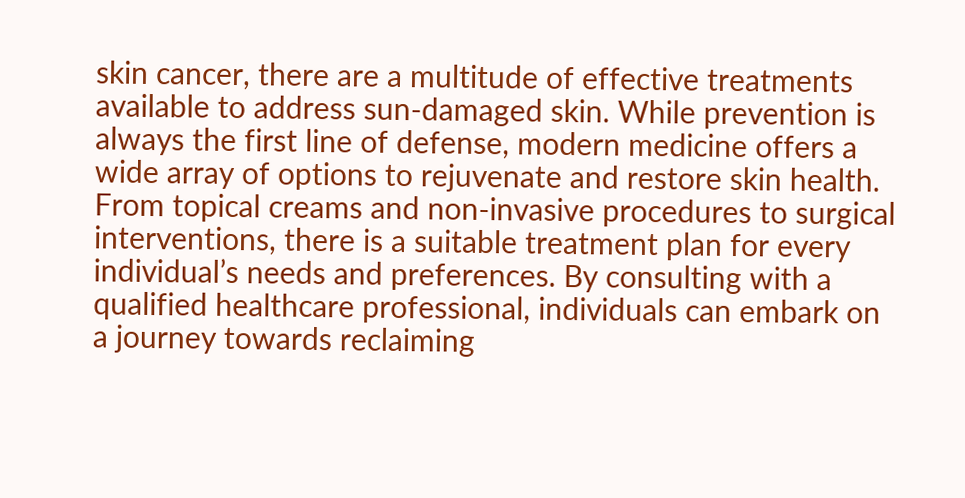skin cancer, there are a multitude of effective treatments available to address sun-damaged skin. While prevention is always the first line of defense, modern medicine offers a wide array of options to rejuvenate and restore skin health. From topical creams and non-invasive procedures to surgical interventions, there is a suitable treatment plan for every individual’s needs and preferences. By consulting with a qualified healthcare professional, individuals can embark on a journey towards reclaiming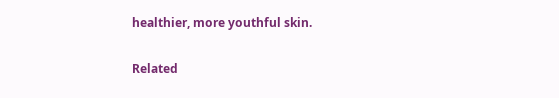healthier, more youthful skin.

Related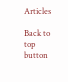Articles

Back to top button